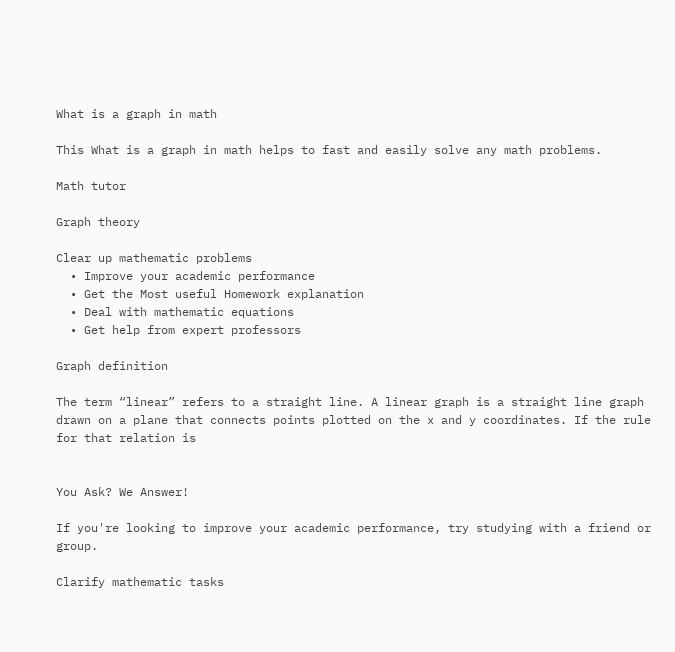What is a graph in math

This What is a graph in math helps to fast and easily solve any math problems.

Math tutor

Graph theory

Clear up mathematic problems
  • Improve your academic performance
  • Get the Most useful Homework explanation
  • Deal with mathematic equations
  • Get help from expert professors

Graph definition

The term “linear” refers to a straight line. A linear graph is a straight line graph drawn on a plane that connects points plotted on the x and y coordinates. If the rule for that relation is


You Ask? We Answer!

If you're looking to improve your academic performance, try studying with a friend or group.

Clarify mathematic tasks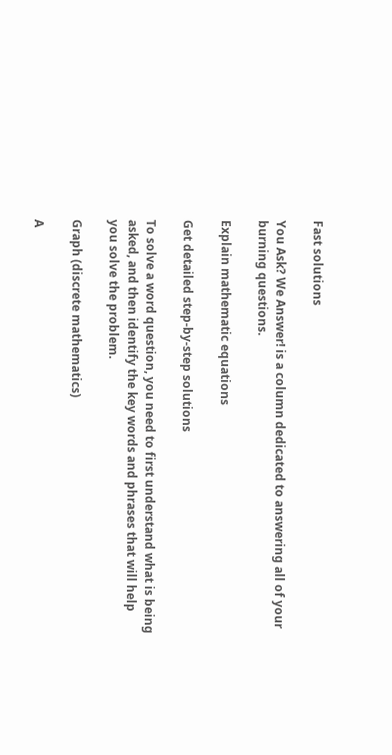Fast solutions

You Ask? We Answer! is a column dedicated to answering all of your burning questions.

Explain mathematic equations

Get detailed step-by-step solutions

To solve a word question, you need to first understand what is being asked, and then identify the key words and phrases that will help you solve the problem.

Graph (discrete mathematics)

A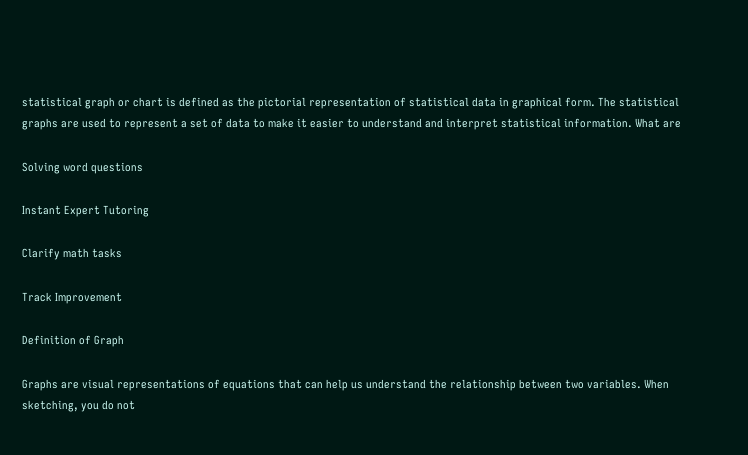statistical graph or chart is defined as the pictorial representation of statistical data in graphical form. The statistical graphs are used to represent a set of data to make it easier to understand and interpret statistical information. What are

Solving word questions

Instant Expert Tutoring

Clarify math tasks

Track Improvement

Definition of Graph

Graphs are visual representations of equations that can help us understand the relationship between two variables. When sketching, you do not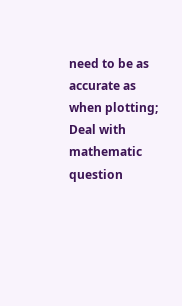need to be as accurate as when plotting;
Deal with mathematic question